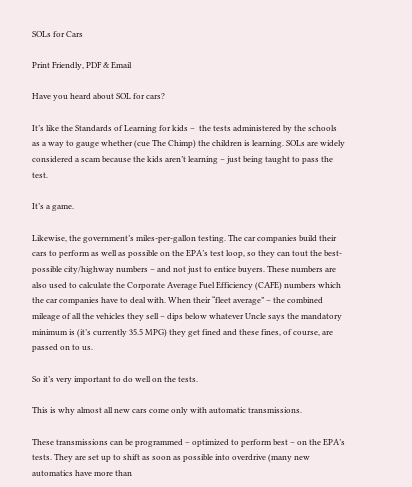SOLs for Cars

Print Friendly, PDF & Email

Have you heard about SOL for cars?

It’s like the Standards of Learning for kids –  the tests administered by the schools as a way to gauge whether (cue The Chimp) the children is learning. SOLs are widely considered a scam because the kids aren’t learning – just being taught to pass the test.

It’s a game.

Likewise, the government’s miles-per-gallon testing. The car companies build their cars to perform as well as possible on the EPA’s test loop, so they can tout the best-possible city/highway numbers – and not just to entice buyers. These numbers are also used to calculate the Corporate Average Fuel Efficiency (CAFE) numbers which the car companies have to deal with. When their “fleet average” – the combined mileage of all the vehicles they sell – dips below whatever Uncle says the mandatory minimum is (it’s currently 35.5 MPG) they get fined and these fines, of course, are passed on to us.

So it’s very important to do well on the tests.

This is why almost all new cars come only with automatic transmissions.

These transmissions can be programmed – optimized to perform best – on the EPA’s tests. They are set up to shift as soon as possible into overdrive (many new automatics have more than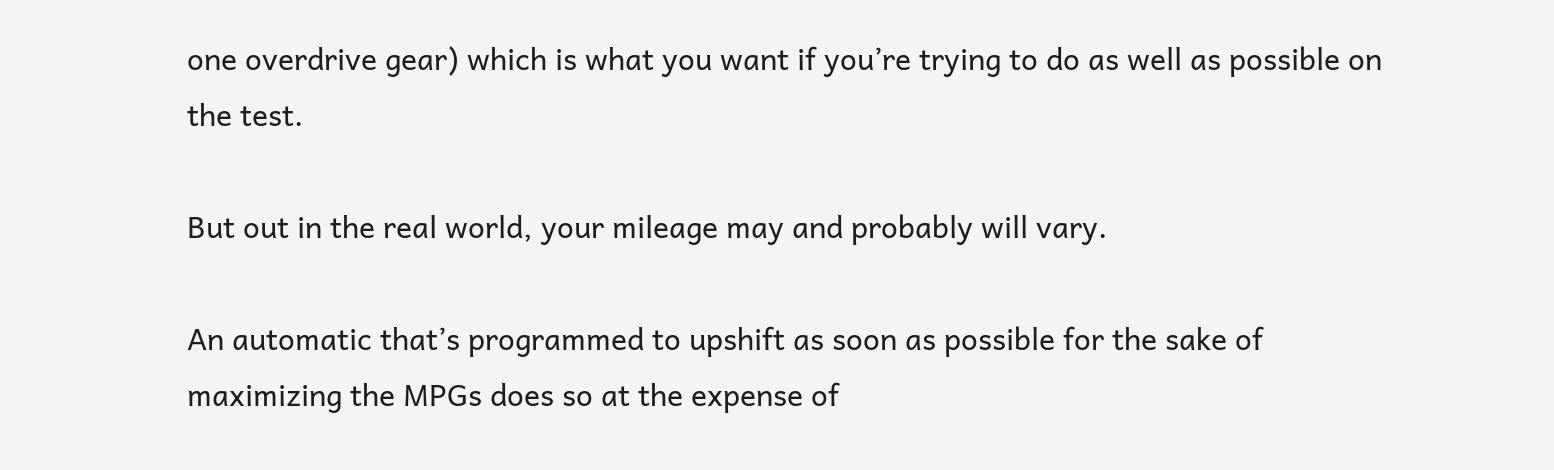one overdrive gear) which is what you want if you’re trying to do as well as possible on the test.

But out in the real world, your mileage may and probably will vary.

An automatic that’s programmed to upshift as soon as possible for the sake of maximizing the MPGs does so at the expense of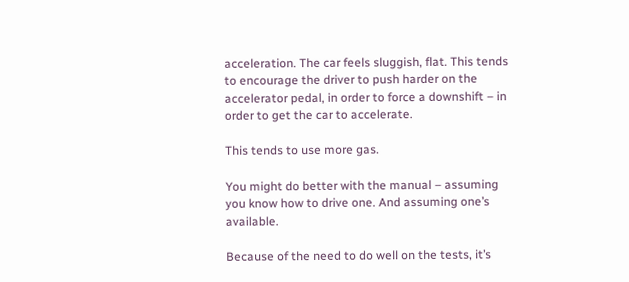acceleration. The car feels sluggish, flat. This tends to encourage the driver to push harder on the accelerator pedal, in order to force a downshift – in order to get the car to accelerate.

This tends to use more gas.

You might do better with the manual – assuming you know how to drive one. And assuming one’s available.

Because of the need to do well on the tests, it’s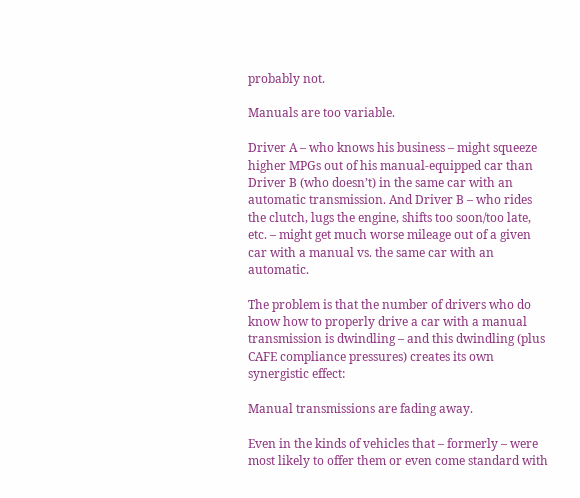probably not.

Manuals are too variable.

Driver A – who knows his business – might squeeze higher MPGs out of his manual-equipped car than Driver B (who doesn’t) in the same car with an automatic transmission. And Driver B – who rides the clutch, lugs the engine, shifts too soon/too late, etc. – might get much worse mileage out of a given car with a manual vs. the same car with an automatic.

The problem is that the number of drivers who do know how to properly drive a car with a manual transmission is dwindling – and this dwindling (plus CAFE compliance pressures) creates its own synergistic effect:

Manual transmissions are fading away.

Even in the kinds of vehicles that – formerly – were most likely to offer them or even come standard with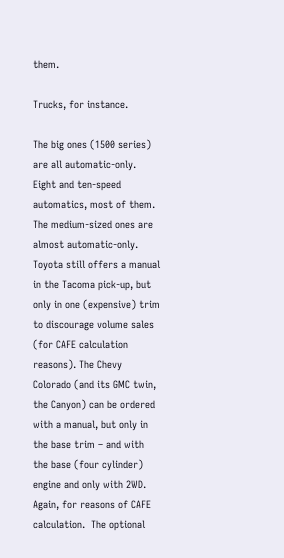them.

Trucks, for instance.

The big ones (1500 series) are all automatic-only. Eight and ten-speed automatics, most of them. The medium-sized ones are almost automatic-only. Toyota still offers a manual in the Tacoma pick-up, but only in one (expensive) trim to discourage volume sales (for CAFE calculation reasons). The Chevy Colorado (and its GMC twin, the Canyon) can be ordered with a manual, but only in the base trim – and with the base (four cylinder) engine and only with 2WD. Again, for reasons of CAFE calculation.  The optional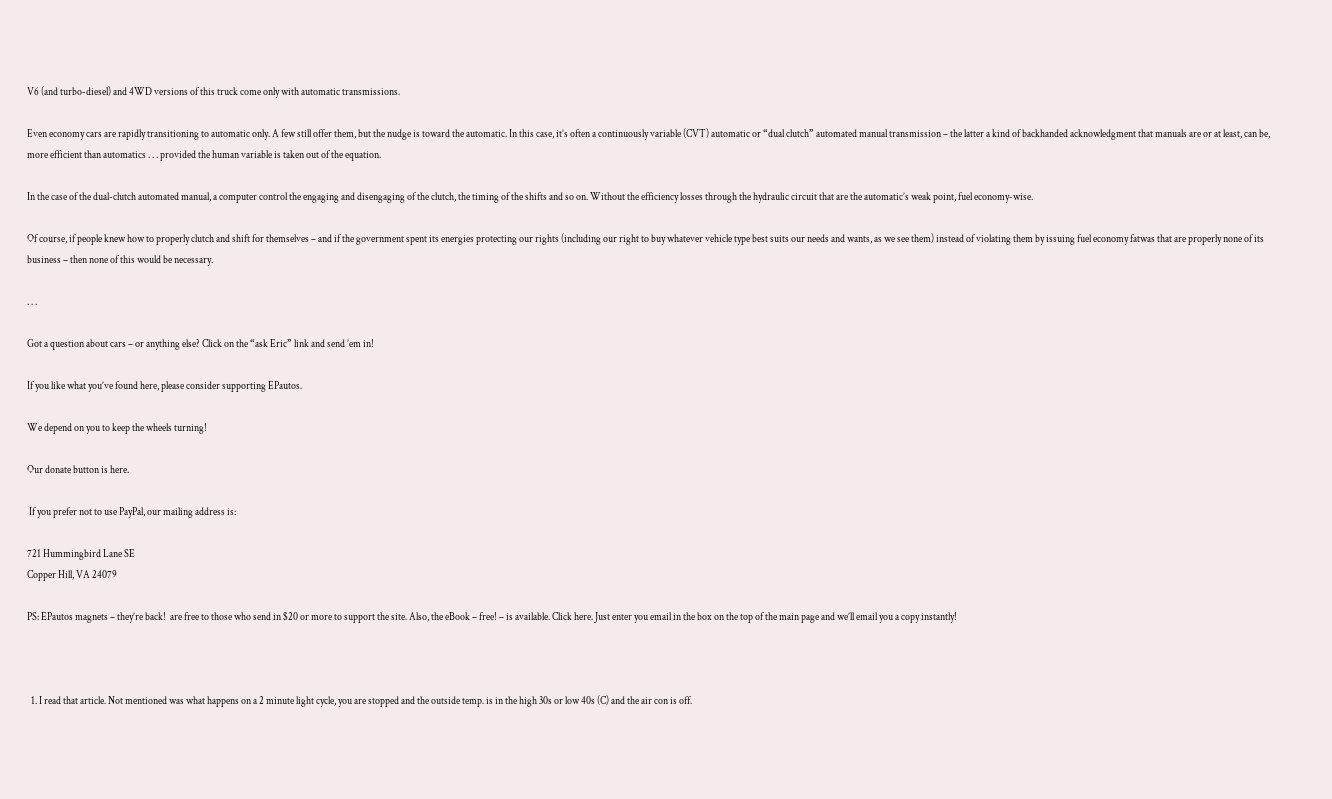V6 (and turbo-diesel) and 4WD versions of this truck come only with automatic transmissions.

Even economy cars are rapidly transitioning to automatic only. A few still offer them, but the nudge is toward the automatic. In this case, it’s often a continuously variable (CVT) automatic or “dual clutch” automated manual transmission – the latter a kind of backhanded acknowledgment that manuals are or at least, can be, more efficient than automatics . . . provided the human variable is taken out of the equation.

In the case of the dual-clutch automated manual, a computer control the engaging and disengaging of the clutch, the timing of the shifts and so on. Without the efficiency losses through the hydraulic circuit that are the automatic’s weak point, fuel economy-wise.

Of course, if people knew how to properly clutch and shift for themselves – and if the government spent its energies protecting our rights (including our right to buy whatever vehicle type best suits our needs and wants, as we see them) instead of violating them by issuing fuel economy fatwas that are properly none of its business – then none of this would be necessary.

. . .

Got a question about cars – or anything else? Click on the “ask Eric” link and send ’em in!

If you like what you’ve found here, please consider supporting EPautos.

We depend on you to keep the wheels turning!

Our donate button is here.

 If you prefer not to use PayPal, our mailing address is:

721 Hummingbird Lane SE
Copper Hill, VA 24079

PS: EPautos magnets – they’re back!  are free to those who send in $20 or more to support the site. Also, the eBook – free! – is available. Click here. Just enter you email in the box on the top of the main page and we’ll email you a copy instantly!



  1. I read that article. Not mentioned was what happens on a 2 minute light cycle, you are stopped and the outside temp. is in the high 30s or low 40s (C) and the air con is off.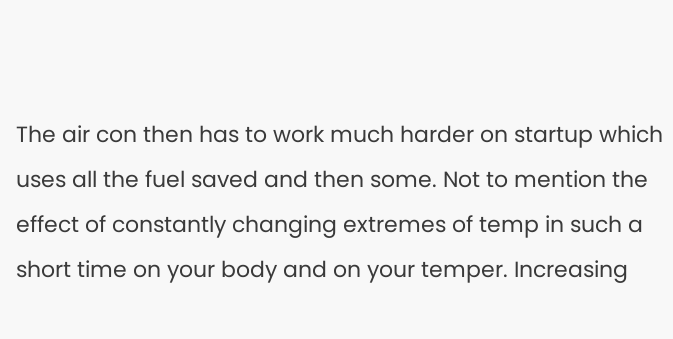The air con then has to work much harder on startup which uses all the fuel saved and then some. Not to mention the effect of constantly changing extremes of temp in such a short time on your body and on your temper. Increasing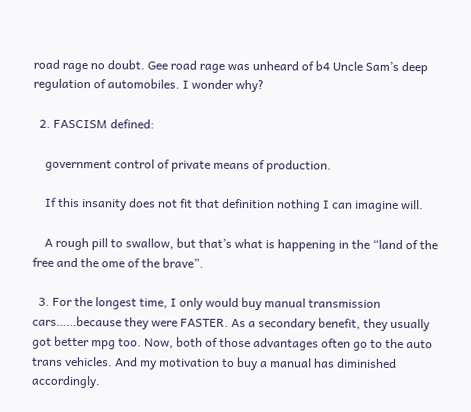road rage no doubt. Gee road rage was unheard of b4 Uncle Sam’s deep regulation of automobiles. I wonder why?

  2. FASCISM defined:

    government control of private means of production.

    If this insanity does not fit that definition nothing I can imagine will.

    A rough pill to swallow, but that’s what is happening in the “land of the free and the ome of the brave”.

  3. For the longest time, I only would buy manual transmission cars……because they were FASTER. As a secondary benefit, they usually got better mpg too. Now, both of those advantages often go to the auto trans vehicles. And my motivation to buy a manual has diminished accordingly.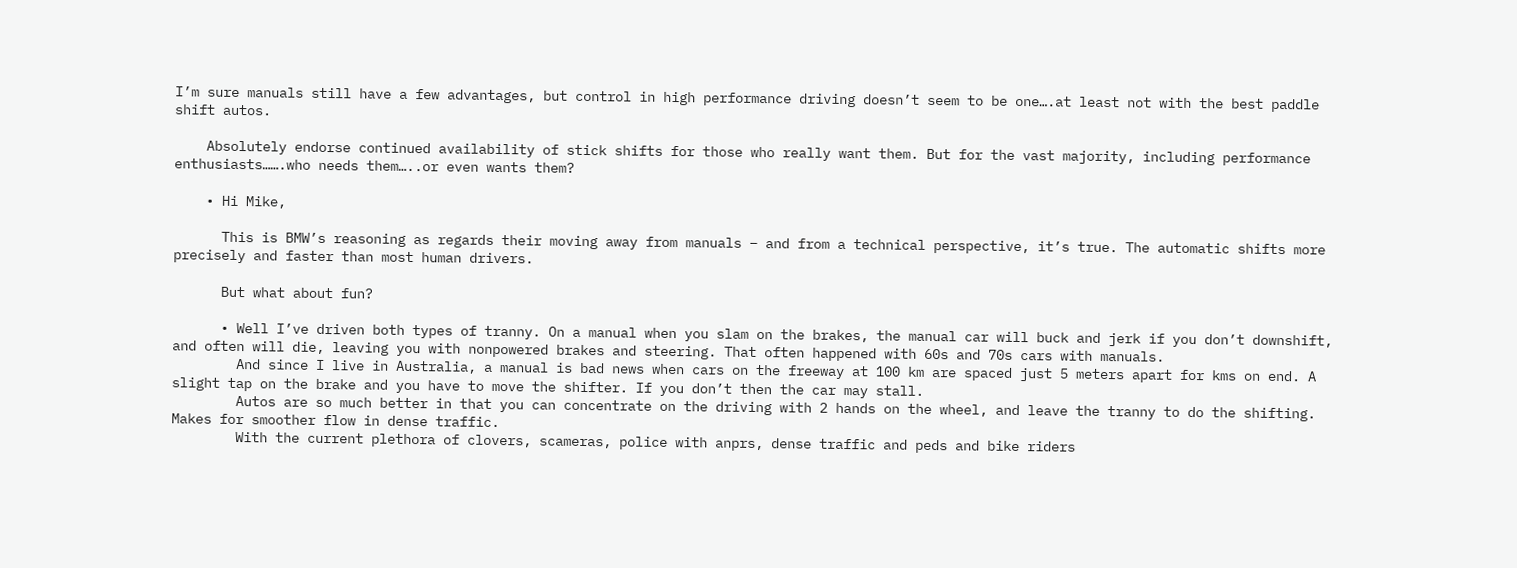I’m sure manuals still have a few advantages, but control in high performance driving doesn’t seem to be one….at least not with the best paddle shift autos.

    Absolutely endorse continued availability of stick shifts for those who really want them. But for the vast majority, including performance enthusiasts…….who needs them…..or even wants them?

    • Hi Mike,

      This is BMW’s reasoning as regards their moving away from manuals – and from a technical perspective, it’s true. The automatic shifts more precisely and faster than most human drivers.

      But what about fun?

      • Well I’ve driven both types of tranny. On a manual when you slam on the brakes, the manual car will buck and jerk if you don’t downshift, and often will die, leaving you with nonpowered brakes and steering. That often happened with 60s and 70s cars with manuals.
        And since I live in Australia, a manual is bad news when cars on the freeway at 100 km are spaced just 5 meters apart for kms on end. A slight tap on the brake and you have to move the shifter. If you don’t then the car may stall.
        Autos are so much better in that you can concentrate on the driving with 2 hands on the wheel, and leave the tranny to do the shifting. Makes for smoother flow in dense traffic.
        With the current plethora of clovers, scameras, police with anprs, dense traffic and peds and bike riders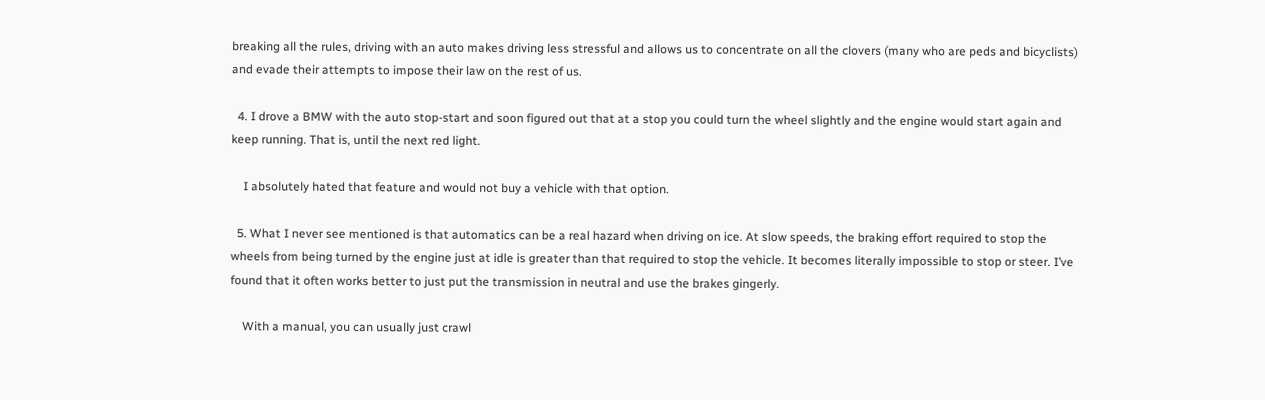breaking all the rules, driving with an auto makes driving less stressful and allows us to concentrate on all the clovers (many who are peds and bicyclists) and evade their attempts to impose their law on the rest of us.

  4. I drove a BMW with the auto stop-start and soon figured out that at a stop you could turn the wheel slightly and the engine would start again and keep running. That is, until the next red light.

    I absolutely hated that feature and would not buy a vehicle with that option.

  5. What I never see mentioned is that automatics can be a real hazard when driving on ice. At slow speeds, the braking effort required to stop the wheels from being turned by the engine just at idle is greater than that required to stop the vehicle. It becomes literally impossible to stop or steer. I’ve found that it often works better to just put the transmission in neutral and use the brakes gingerly.

    With a manual, you can usually just crawl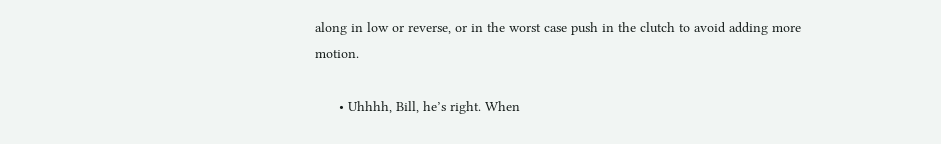along in low or reverse, or in the worst case push in the clutch to avoid adding more motion.

      • Uhhhh, Bill, he’s right. When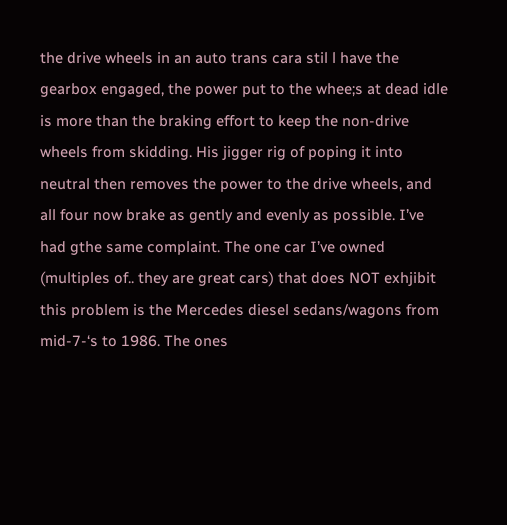the drive wheels in an auto trans cara stil l have the gearbox engaged, the power put to the whee;s at dead idle is more than the braking effort to keep the non-drive wheels from skidding. His jigger rig of poping it into neutral then removes the power to the drive wheels, and all four now brake as gently and evenly as possible. I’ve had gthe same complaint. The one car I’ve owned (multiples of.. they are great cars) that does NOT exhjibit this problem is the Mercedes diesel sedans/wagons from mid-7-‘s to 1986. The ones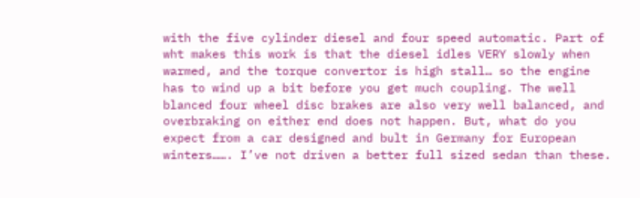with the five cylinder diesel and four speed automatic. Part of wht makes this work is that the diesel idles VERY slowly when warmed, and the torque convertor is high stall… so the engine has to wind up a bit before you get much coupling. The well blanced four wheel disc brakes are also very well balanced, and overbraking on either end does not happen. But, what do you expect from a car designed and bult in Germany for European winters……. I’ve not driven a better full sized sedan than these.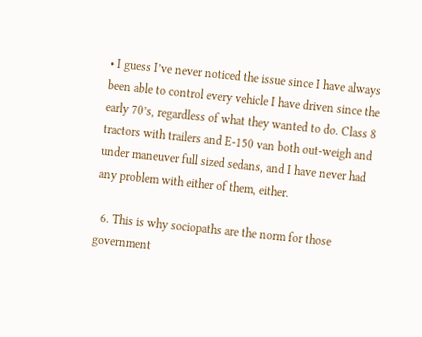• I guess I’ve never noticed the issue since I have always been able to control every vehicle I have driven since the early 70’s, regardless of what they wanted to do. Class 8 tractors with trailers and E-150 van both out-weigh and under maneuver full sized sedans, and I have never had any problem with either of them, either.

  6. This is why sociopaths are the norm for those government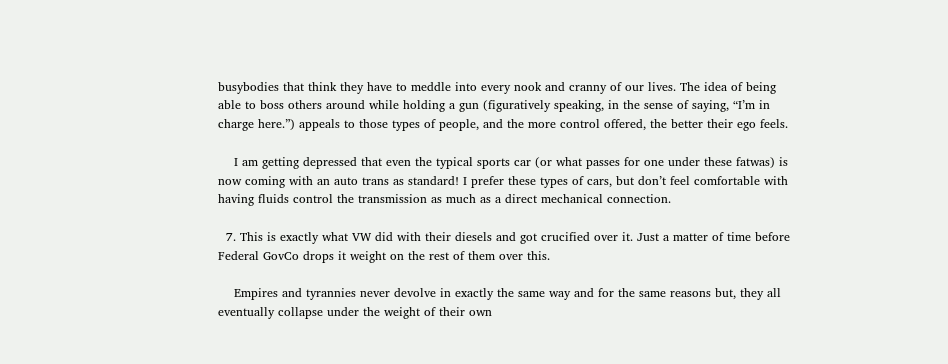busybodies that think they have to meddle into every nook and cranny of our lives. The idea of being able to boss others around while holding a gun (figuratively speaking, in the sense of saying, “I’m in charge here.”) appeals to those types of people, and the more control offered, the better their ego feels.

    I am getting depressed that even the typical sports car (or what passes for one under these fatwas) is now coming with an auto trans as standard! I prefer these types of cars, but don’t feel comfortable with having fluids control the transmission as much as a direct mechanical connection.

  7. This is exactly what VW did with their diesels and got crucified over it. Just a matter of time before Federal GovCo drops it weight on the rest of them over this.

    Empires and tyrannies never devolve in exactly the same way and for the same reasons but, they all eventually collapse under the weight of their own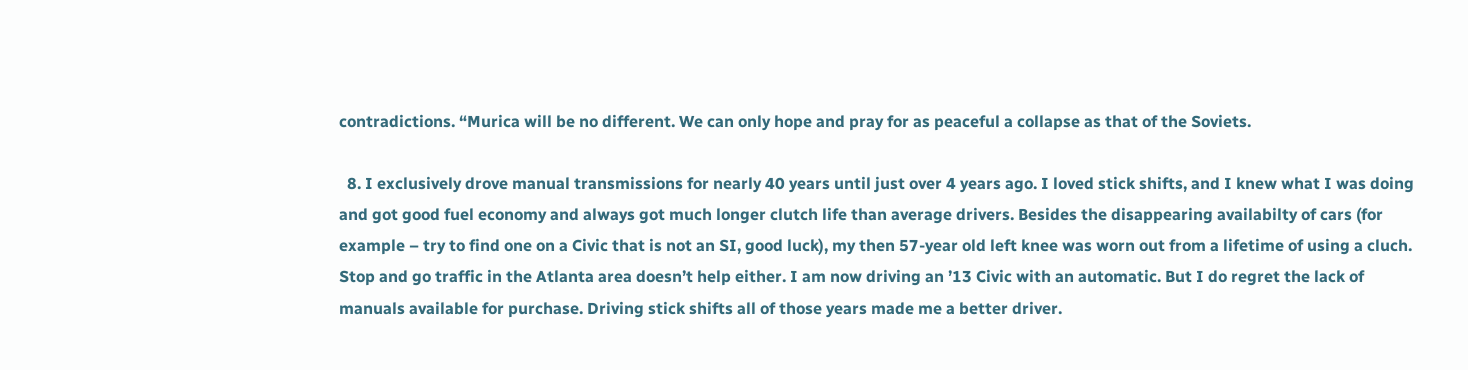contradictions. “Murica will be no different. We can only hope and pray for as peaceful a collapse as that of the Soviets.

  8. I exclusively drove manual transmissions for nearly 40 years until just over 4 years ago. I loved stick shifts, and I knew what I was doing and got good fuel economy and always got much longer clutch life than average drivers. Besides the disappearing availabilty of cars (for example – try to find one on a Civic that is not an SI, good luck), my then 57-year old left knee was worn out from a lifetime of using a cluch. Stop and go traffic in the Atlanta area doesn’t help either. I am now driving an ’13 Civic with an automatic. But I do regret the lack of manuals available for purchase. Driving stick shifts all of those years made me a better driver.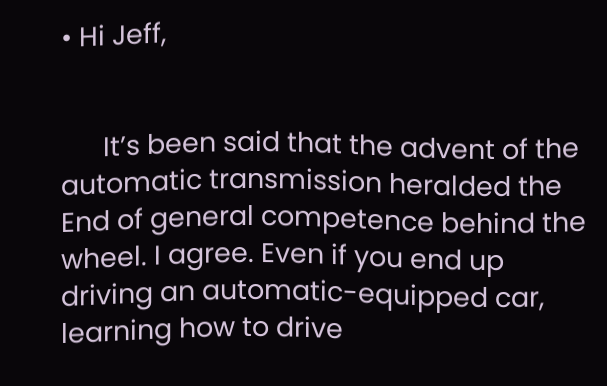• Hi Jeff,


      It’s been said that the advent of the automatic transmission heralded the End of general competence behind the wheel. I agree. Even if you end up driving an automatic-equipped car, learning how to drive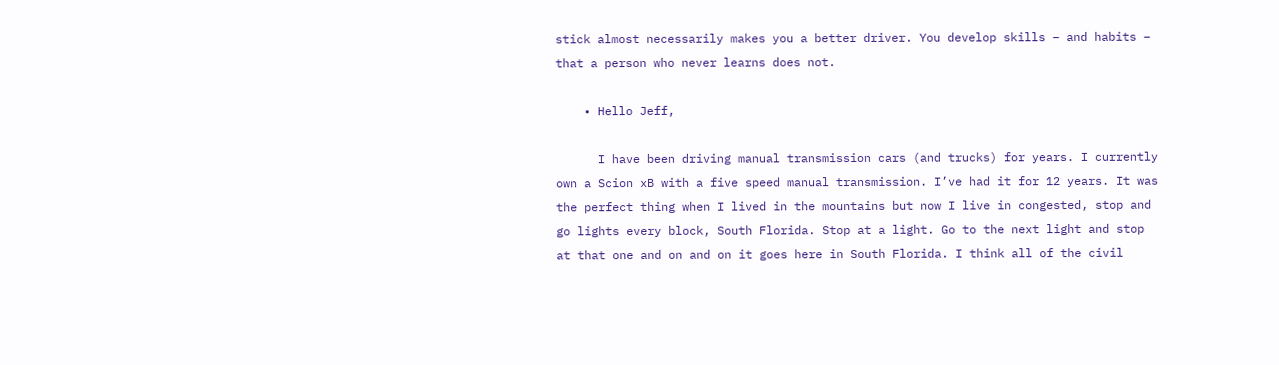stick almost necessarily makes you a better driver. You develop skills – and habits – that a person who never learns does not.

    • Hello Jeff,

      I have been driving manual transmission cars (and trucks) for years. I currently own a Scion xB with a five speed manual transmission. I’ve had it for 12 years. It was the perfect thing when I lived in the mountains but now I live in congested, stop and go lights every block, South Florida. Stop at a light. Go to the next light and stop at that one and on and on it goes here in South Florida. I think all of the civil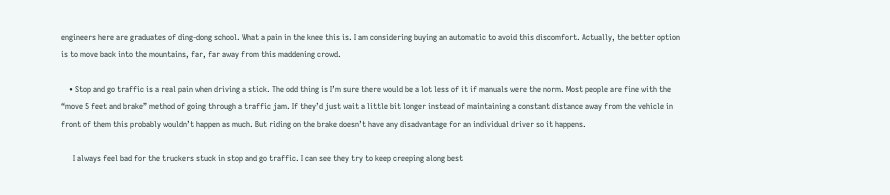engineers here are graduates of ding-dong school. What a pain in the knee this is. I am considering buying an automatic to avoid this discomfort. Actually, the better option is to move back into the mountains, far, far away from this maddening crowd.

    • Stop and go traffic is a real pain when driving a stick. The odd thing is I’m sure there would be a lot less of it if manuals were the norm. Most people are fine with the “move 5 feet and brake” method of going through a traffic jam. If they’d just wait a little bit longer instead of maintaining a constant distance away from the vehicle in front of them this probably wouldn’t happen as much. But riding on the brake doesn’t have any disadvantage for an individual driver so it happens.

      I always feel bad for the truckers stuck in stop and go traffic. I can see they try to keep creeping along best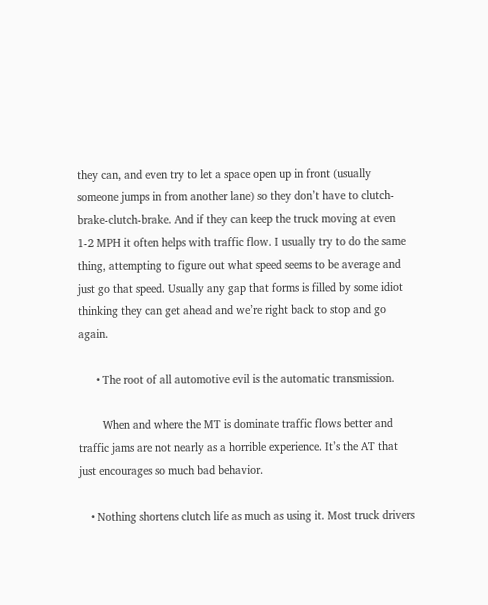they can, and even try to let a space open up in front (usually someone jumps in from another lane) so they don’t have to clutch-brake-clutch-brake. And if they can keep the truck moving at even 1-2 MPH it often helps with traffic flow. I usually try to do the same thing, attempting to figure out what speed seems to be average and just go that speed. Usually any gap that forms is filled by some idiot thinking they can get ahead and we’re right back to stop and go again.

      • The root of all automotive evil is the automatic transmission.

        When and where the MT is dominate traffic flows better and traffic jams are not nearly as a horrible experience. It’s the AT that just encourages so much bad behavior.

    • Nothing shortens clutch life as much as using it. Most truck drivers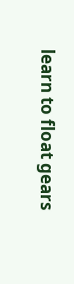learn to float gears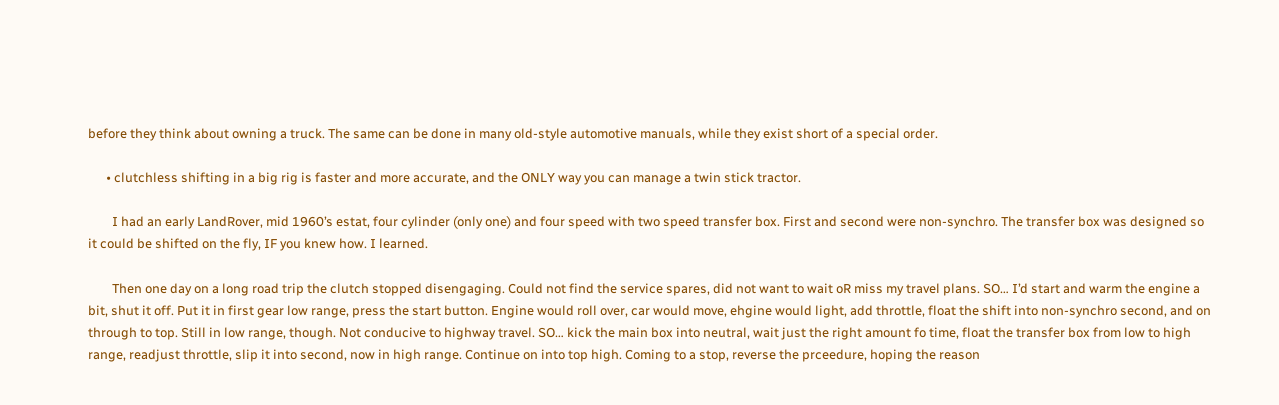before they think about owning a truck. The same can be done in many old-style automotive manuals, while they exist short of a special order.

      • clutchless shifting in a big rig is faster and more accurate, and the ONLY way you can manage a twin stick tractor.

        I had an early LandRover, mid 1960’s estat, four cylinder (only one) and four speed with two speed transfer box. First and second were non-synchro. The transfer box was designed so it could be shifted on the fly, IF you knew how. I learned.

        Then one day on a long road trip the clutch stopped disengaging. Could not find the service spares, did not want to wait oR miss my travel plans. SO… I’d start and warm the engine a bit, shut it off. Put it in first gear low range, press the start button. Engine would roll over, car would move, ehgine would light, add throttle, float the shift into non-synchro second, and on through to top. Still in low range, though. Not conducive to highway travel. SO… kick the main box into neutral, wait just the right amount fo time, float the transfer box from low to high range, readjust throttle, slip it into second, now in high range. Continue on into top high. Coming to a stop, reverse the prceedure, hoping the reason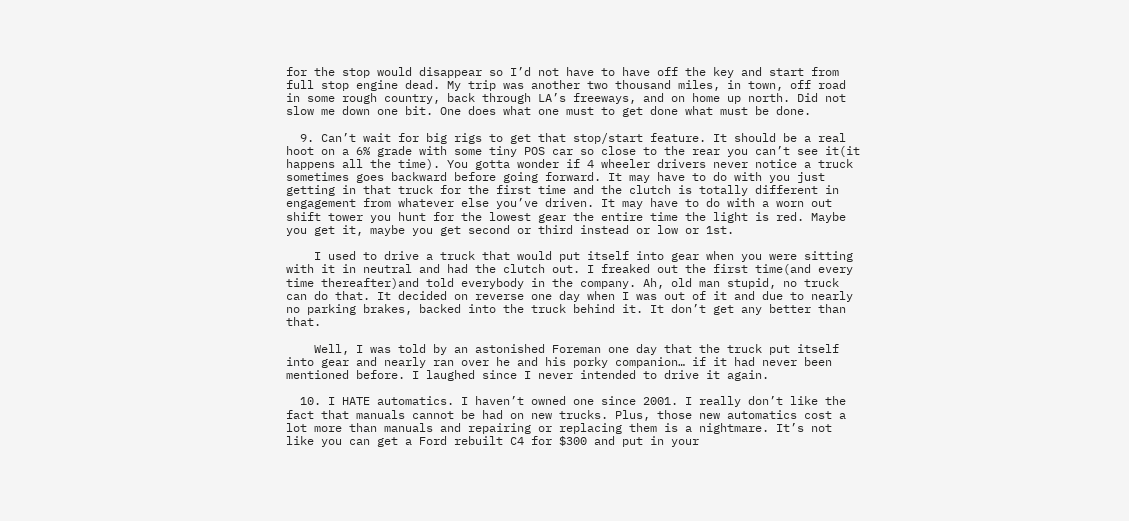for the stop would disappear so I’d not have to have off the key and start from full stop engine dead. My trip was another two thousand miles, in town, off road in some rough country, back through LA’s freeways, and on home up north. Did not slow me down one bit. One does what one must to get done what must be done.

  9. Can’t wait for big rigs to get that stop/start feature. It should be a real hoot on a 6% grade with some tiny POS car so close to the rear you can’t see it(it happens all the time). You gotta wonder if 4 wheeler drivers never notice a truck sometimes goes backward before going forward. It may have to do with you just getting in that truck for the first time and the clutch is totally different in engagement from whatever else you’ve driven. It may have to do with a worn out shift tower you hunt for the lowest gear the entire time the light is red. Maybe you get it, maybe you get second or third instead or low or 1st.

    I used to drive a truck that would put itself into gear when you were sitting with it in neutral and had the clutch out. I freaked out the first time(and every time thereafter)and told everybody in the company. Ah, old man stupid, no truck can do that. It decided on reverse one day when I was out of it and due to nearly no parking brakes, backed into the truck behind it. It don’t get any better than that.

    Well, I was told by an astonished Foreman one day that the truck put itself into gear and nearly ran over he and his porky companion… if it had never been mentioned before. I laughed since I never intended to drive it again.

  10. I HATE automatics. I haven’t owned one since 2001. I really don’t like the fact that manuals cannot be had on new trucks. Plus, those new automatics cost a lot more than manuals and repairing or replacing them is a nightmare. It’s not like you can get a Ford rebuilt C4 for $300 and put in your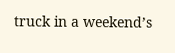truck in a weekend’s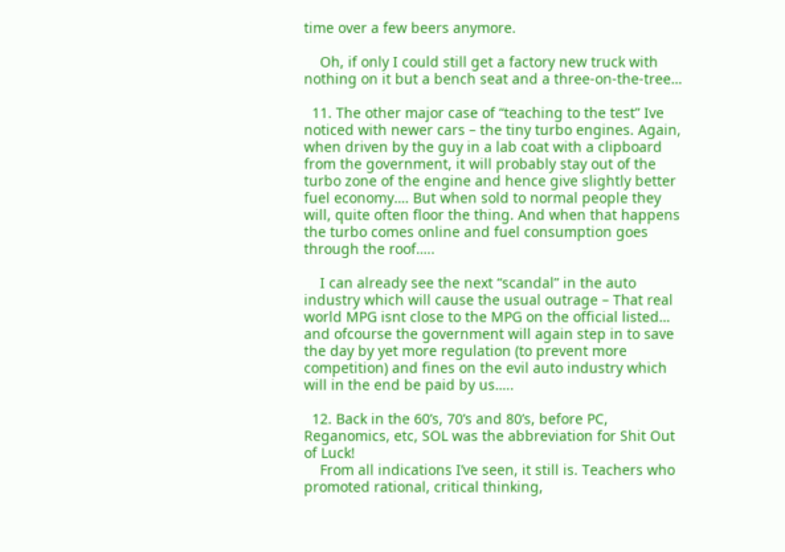time over a few beers anymore.

    Oh, if only I could still get a factory new truck with nothing on it but a bench seat and a three-on-the-tree…

  11. The other major case of “teaching to the test” Ive noticed with newer cars – the tiny turbo engines. Again, when driven by the guy in a lab coat with a clipboard from the government, it will probably stay out of the turbo zone of the engine and hence give slightly better fuel economy…. But when sold to normal people they will, quite often floor the thing. And when that happens the turbo comes online and fuel consumption goes through the roof…..

    I can already see the next “scandal” in the auto industry which will cause the usual outrage – That real world MPG isnt close to the MPG on the official listed… and ofcourse the government will again step in to save the day by yet more regulation (to prevent more competition) and fines on the evil auto industry which will in the end be paid by us…..

  12. Back in the 60’s, 70’s and 80’s, before PC, Reganomics, etc, SOL was the abbreviation for Shit Out of Luck!
    From all indications I’ve seen, it still is. Teachers who promoted rational, critical thinking,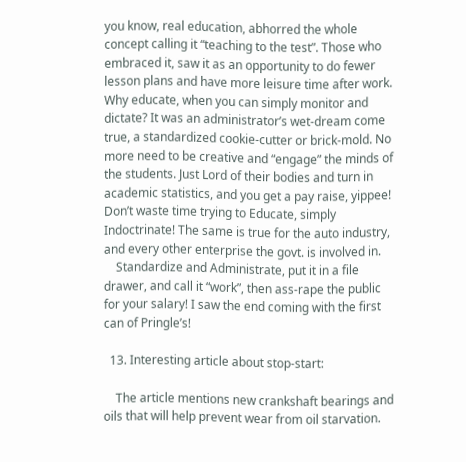you know, real education, abhorred the whole concept calling it “teaching to the test”. Those who embraced it, saw it as an opportunity to do fewer lesson plans and have more leisure time after work. Why educate, when you can simply monitor and dictate? It was an administrator’s wet-dream come true, a standardized cookie-cutter or brick-mold. No more need to be creative and “engage” the minds of the students. Just Lord of their bodies and turn in academic statistics, and you get a pay raise, yippee! Don’t waste time trying to Educate, simply Indoctrinate! The same is true for the auto industry, and every other enterprise the govt. is involved in.
    Standardize and Administrate, put it in a file drawer, and call it “work”, then ass-rape the public for your salary! I saw the end coming with the first can of Pringle’s!

  13. Interesting article about stop-start:

    The article mentions new crankshaft bearings and oils that will help prevent wear from oil starvation.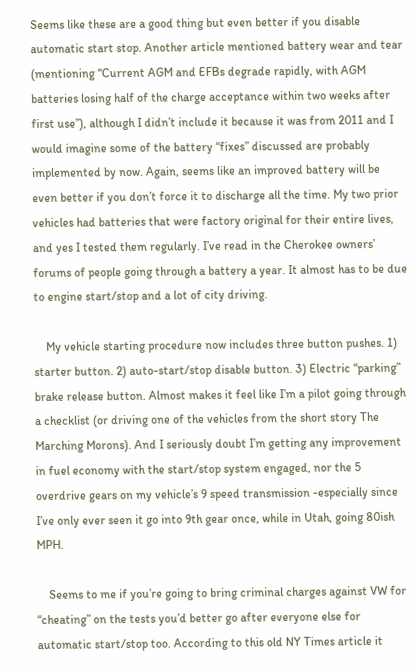Seems like these are a good thing but even better if you disable automatic start stop. Another article mentioned battery wear and tear (mentioning “Current AGM and EFBs degrade rapidly, with AGM batteries losing half of the charge acceptance within two weeks after first use”), although I didn’t include it because it was from 2011 and I would imagine some of the battery “fixes” discussed are probably implemented by now. Again, seems like an improved battery will be even better if you don’t force it to discharge all the time. My two prior vehicles had batteries that were factory original for their entire lives, and yes I tested them regularly. I’ve read in the Cherokee owners’ forums of people going through a battery a year. It almost has to be due to engine start/stop and a lot of city driving.

    My vehicle starting procedure now includes three button pushes. 1) starter button. 2) auto-start/stop disable button. 3) Electric “parking” brake release button. Almost makes it feel like I’m a pilot going through a checklist (or driving one of the vehicles from the short story The Marching Morons). And I seriously doubt I’m getting any improvement in fuel economy with the start/stop system engaged, nor the 5 overdrive gears on my vehicle’s 9 speed transmission -especially since I’ve only ever seen it go into 9th gear once, while in Utah, going 80ish MPH.

    Seems to me if you’re going to bring criminal charges against VW for “cheating” on the tests you’d better go after everyone else for automatic start/stop too. According to this old NY Times article it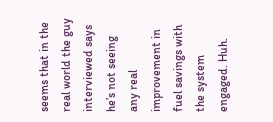seems that in the real world the guy interviewed says he’s not seeing any real improvement in fuel savings with the system engaged. Huh.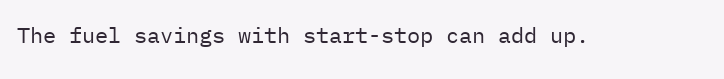The fuel savings with start-stop can add up.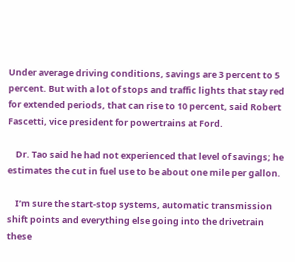Under average driving conditions, savings are 3 percent to 5 percent. But with a lot of stops and traffic lights that stay red for extended periods, that can rise to 10 percent, said Robert Fascetti, vice president for powertrains at Ford.

    Dr. Tao said he had not experienced that level of savings; he estimates the cut in fuel use to be about one mile per gallon.

    I’m sure the start-stop systems, automatic transmission shift points and everything else going into the drivetrain these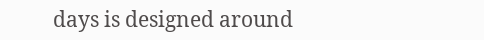days is designed around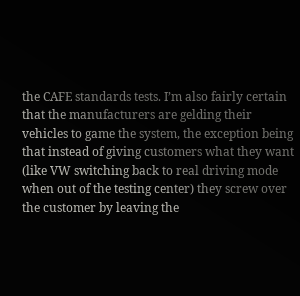the CAFE standards tests. I’m also fairly certain that the manufacturers are gelding their vehicles to game the system, the exception being that instead of giving customers what they want (like VW switching back to real driving mode when out of the testing center) they screw over the customer by leaving the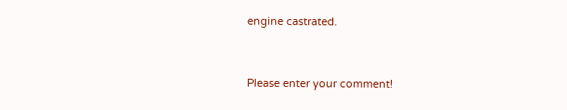engine castrated.


Please enter your comment!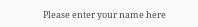Please enter your name here